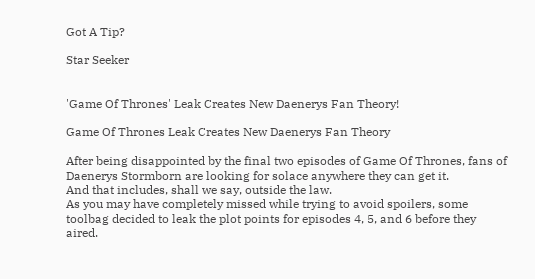Got A Tip?

Star Seeker


'Game Of Thrones' Leak Creates New Daenerys Fan Theory!

Game Of Thrones Leak Creates New Daenerys Fan Theory

After being disappointed by the final two episodes of Game Of Thrones, fans of Daenerys Stormborn are looking for solace anywhere they can get it.
And that includes, shall we say, outside the law.
As you may have completely missed while trying to avoid spoilers, some toolbag decided to leak the plot points for episodes 4, 5, and 6 before they aired.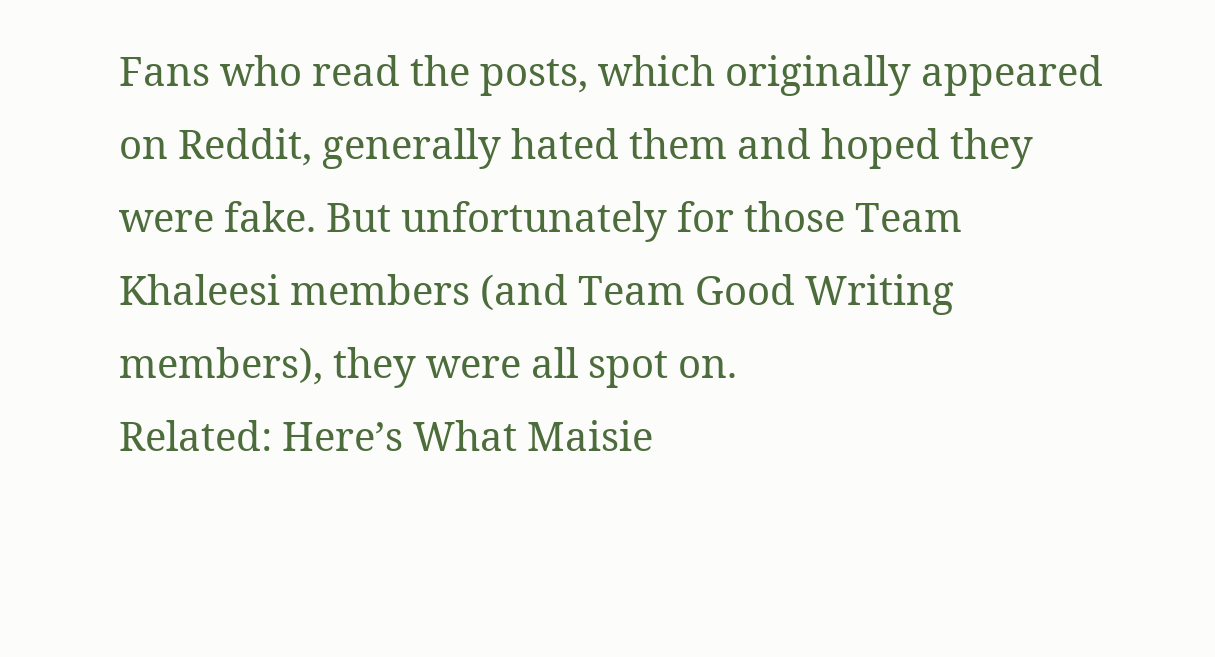Fans who read the posts, which originally appeared on Reddit, generally hated them and hoped they were fake. But unfortunately for those Team Khaleesi members (and Team Good Writing members), they were all spot on.
Related: Here’s What Maisie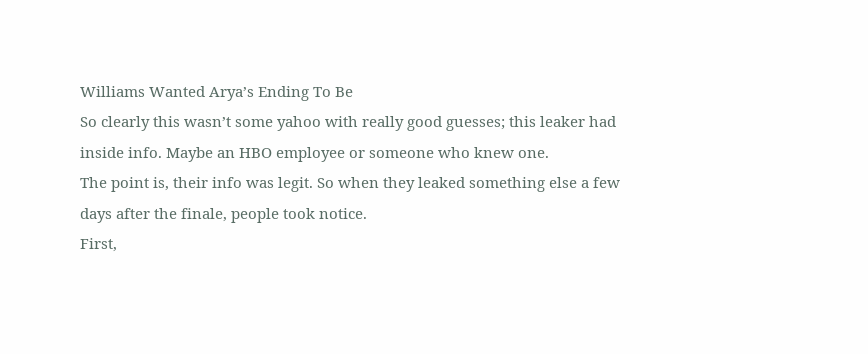Williams Wanted Arya’s Ending To Be
So clearly this wasn’t some yahoo with really good guesses; this leaker had inside info. Maybe an HBO employee or someone who knew one.
The point is, their info was legit. So when they leaked something else a few days after the finale, people took notice.
First,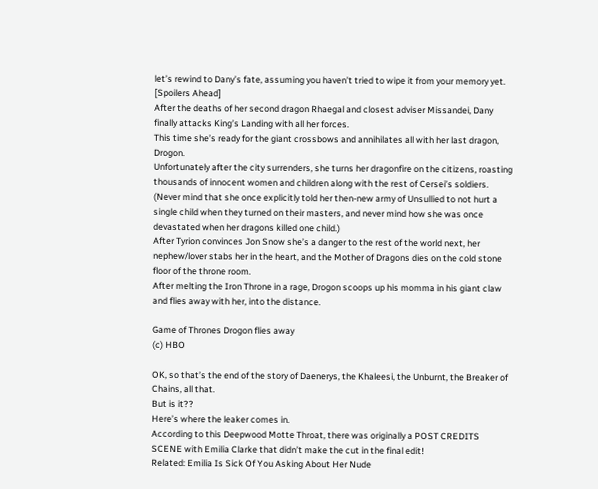let’s rewind to Dany’s fate, assuming you haven’t tried to wipe it from your memory yet.
[Spoilers Ahead]
After the deaths of her second dragon Rhaegal and closest adviser Missandei, Dany finally attacks King’s Landing with all her forces.
This time she’s ready for the giant crossbows and annihilates all with her last dragon, Drogon.
Unfortunately after the city surrenders, she turns her dragonfire on the citizens, roasting thousands of innocent women and children along with the rest of Cersei’s soldiers.
(Never mind that she once explicitly told her then-new army of Unsullied to not hurt a single child when they turned on their masters, and never mind how she was once devastated when her dragons killed one child.)
After Tyrion convinces Jon Snow she’s a danger to the rest of the world next, her nephew/lover stabs her in the heart, and the Mother of Dragons dies on the cold stone floor of the throne room.
After melting the Iron Throne in a rage, Drogon scoops up his momma in his giant claw and flies away with her, into the distance.

Game of Thrones Drogon flies away
(c) HBO

OK, so that’s the end of the story of Daenerys, the Khaleesi, the Unburnt, the Breaker of Chains, all that.
But is it??
Here’s where the leaker comes in.
According to this Deepwood Motte Throat, there was originally a POST CREDITS SCENE with Emilia Clarke that didn’t make the cut in the final edit!
Related: Emilia Is Sick Of You Asking About Her Nude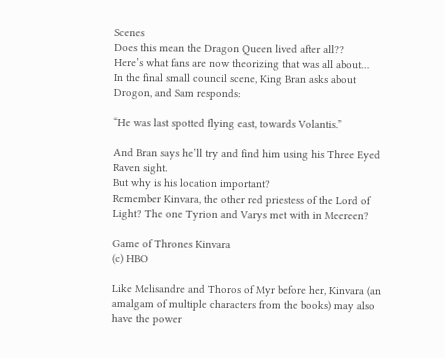Scenes
Does this mean the Dragon Queen lived after all??
Here’s what fans are now theorizing that was all about…
In the final small council scene, King Bran asks about Drogon, and Sam responds:

“He was last spotted flying east, towards Volantis.”

And Bran says he’ll try and find him using his Three Eyed Raven sight.
But why is his location important?
Remember Kinvara, the other red priestess of the Lord of Light? The one Tyrion and Varys met with in Meereen?

Game of Thrones Kinvara
(c) HBO

Like Melisandre and Thoros of Myr before her, Kinvara (an amalgam of multiple characters from the books) may also have the power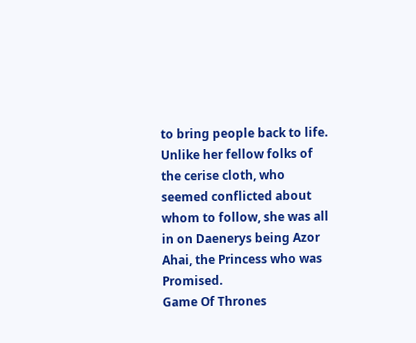to bring people back to life.
Unlike her fellow folks of the cerise cloth, who seemed conflicted about whom to follow, she was all in on Daenerys being Azor Ahai, the Princess who was Promised.
Game Of Thrones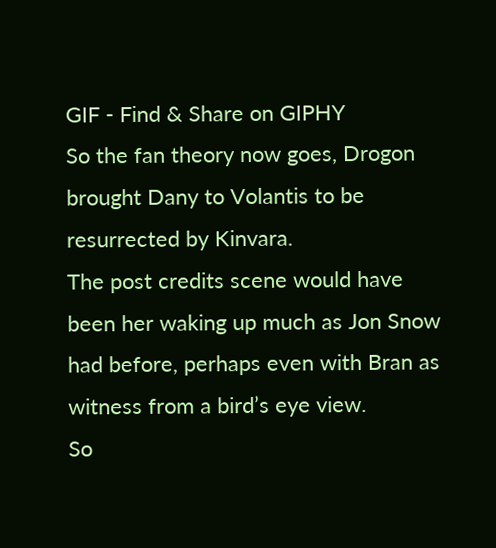GIF - Find & Share on GIPHY
So the fan theory now goes, Drogon brought Dany to Volantis to be resurrected by Kinvara.
The post credits scene would have been her waking up much as Jon Snow had before, perhaps even with Bran as witness from a bird’s eye view.
So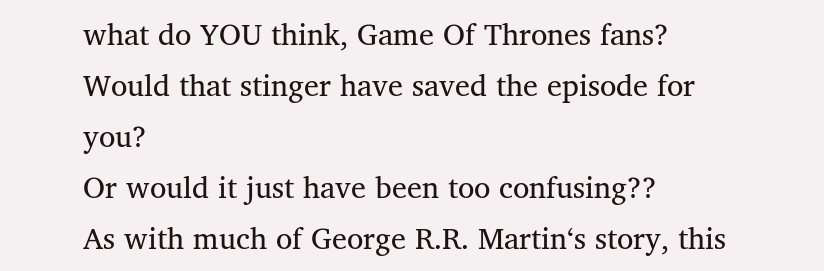what do YOU think, Game Of Thrones fans? Would that stinger have saved the episode for you?
Or would it just have been too confusing??
As with much of George R.R. Martin‘s story, this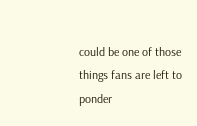could be one of those things fans are left to ponder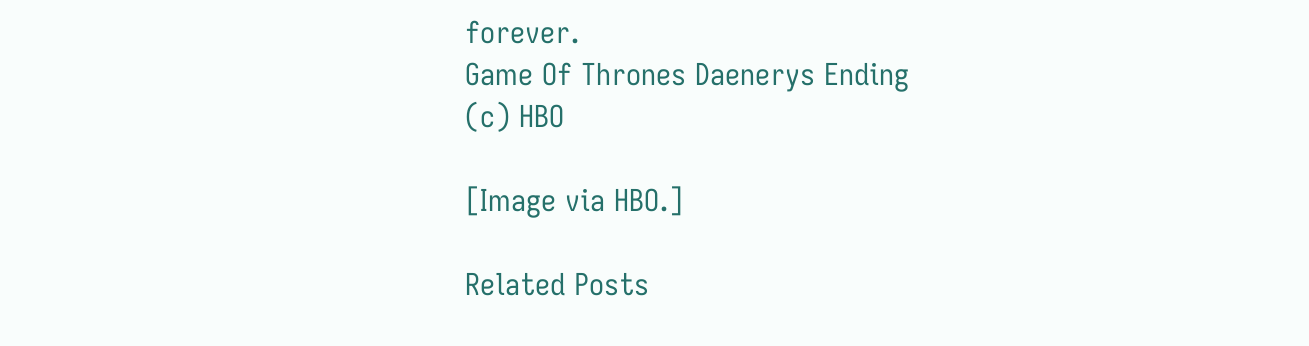forever.
Game Of Thrones Daenerys Ending
(c) HBO

[Image via HBO.]

Related Posts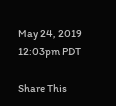May 24, 2019 12:03pm PDT

Share This